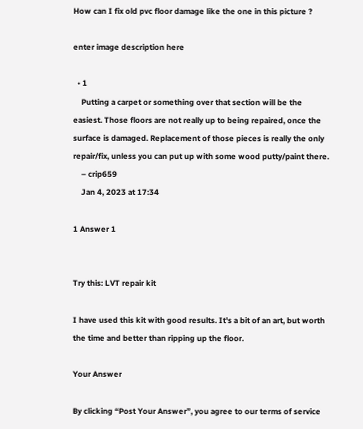How can I fix old pvc floor damage like the one in this picture ?

enter image description here

  • 1
    Putting a carpet or something over that section will be the easiest. Those floors are not really up to being repaired, once the surface is damaged. Replacement of those pieces is really the only repair/fix, unless you can put up with some wood putty/paint there.
    – crip659
    Jan 4, 2023 at 17:34

1 Answer 1


Try this: LVT repair kit

I have used this kit with good results. It's a bit of an art, but worth the time and better than ripping up the floor.

Your Answer

By clicking “Post Your Answer”, you agree to our terms of service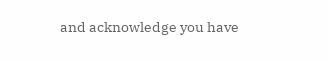and acknowledge you have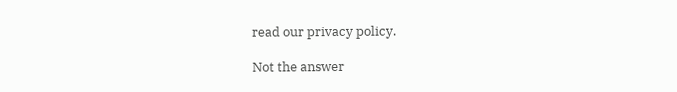read our privacy policy.

Not the answer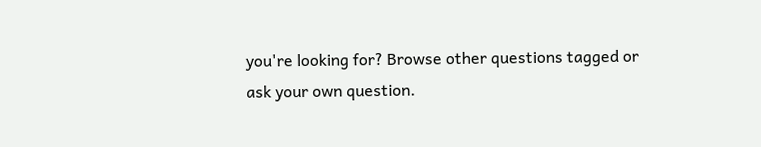you're looking for? Browse other questions tagged or ask your own question.